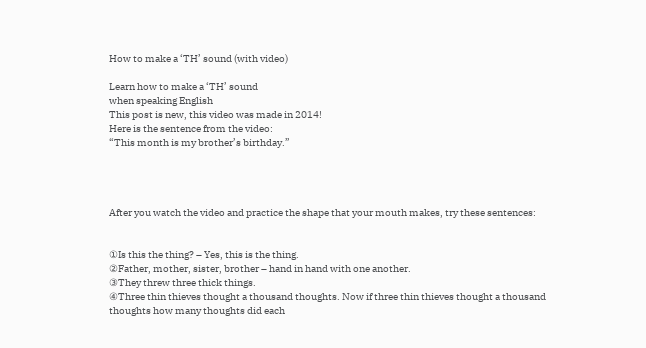How to make a ‘TH’ sound (with video)

Learn how to make a ‘TH’ sound
when speaking English
This post is new, this video was made in 2014!
Here is the sentence from the video:
“This month is my brother’s birthday.”




After you watch the video and practice the shape that your mouth makes, try these sentences:


①Is this the thing? – Yes, this is the thing.
②Father, mother, sister, brother – hand in hand with one another.
③They threw three thick things.
④Three thin thieves thought a thousand thoughts. Now if three thin thieves thought a thousand thoughts how many thoughts did each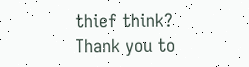thief think?
Thank you to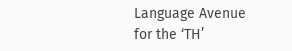Language Avenue
for the ‘TH’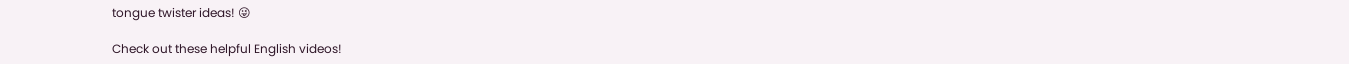tongue twister ideas! 😜

Check out these helpful English videos!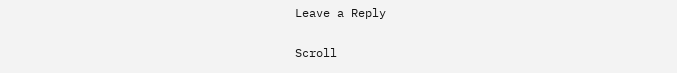Leave a Reply

Scroll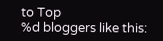to Top
%d bloggers like this: